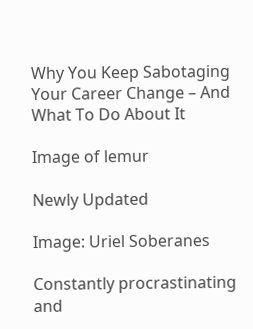Why You Keep Sabotaging Your Career Change – And What To Do About It

Image of lemur

Newly Updated

Image: Uriel Soberanes

Constantly procrastinating and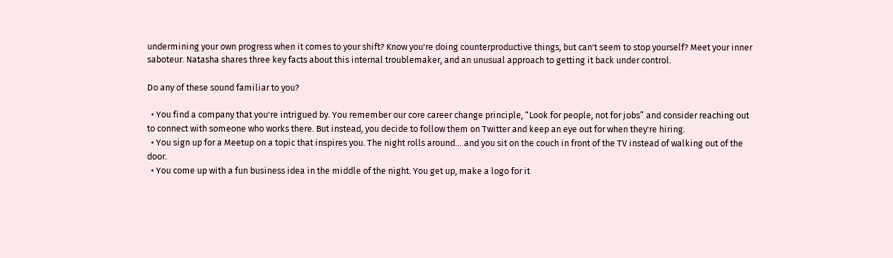undermining your own progress when it comes to your shift? Know you're doing counterproductive things, but can't seem to stop yourself? Meet your inner saboteur. Natasha shares three key facts about this internal troublemaker, and an unusual approach to getting it back under control.

Do any of these sound familiar to you?

  • You find a company that you're intrigued by. You remember our core career change principle, “Look for people, not for jobs” and consider reaching out to connect with someone who works there. But instead, you decide to follow them on Twitter and keep an eye out for when they're hiring.
  • You sign up for a Meetup on a topic that inspires you. The night rolls around… and you sit on the couch in front of the TV instead of walking out of the door.
  • You come up with a fun business idea in the middle of the night. You get up, make a logo for it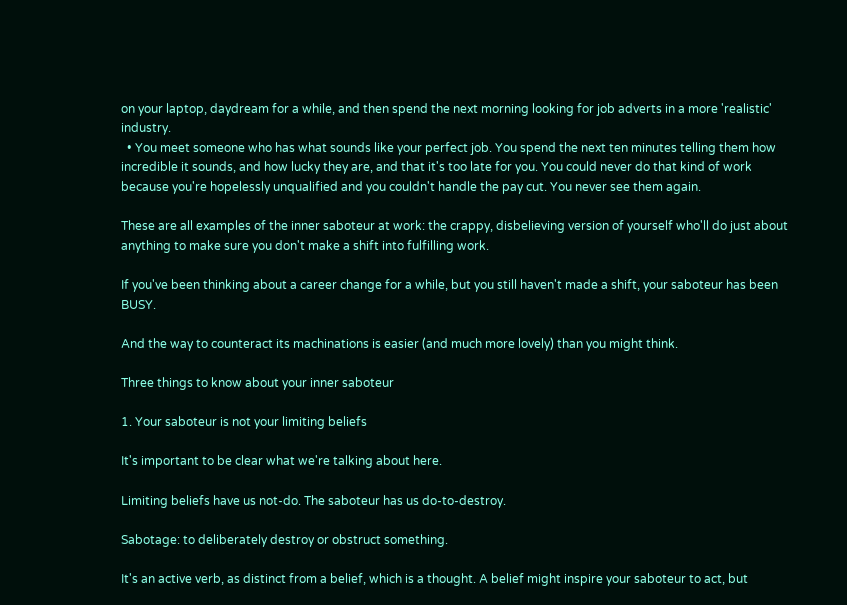on your laptop, daydream for a while, and then spend the next morning looking for job adverts in a more 'realistic' industry.
  • You meet someone who has what sounds like your perfect job. You spend the next ten minutes telling them how incredible it sounds, and how lucky they are, and that it's too late for you. You could never do that kind of work because you're hopelessly unqualified and you couldn't handle the pay cut. You never see them again.

These are all examples of the inner saboteur at work: the crappy, disbelieving version of yourself who'll do just about anything to make sure you don't make a shift into fulfilling work.

If you've been thinking about a career change for a while, but you still haven't made a shift, your saboteur has been BUSY.

And the way to counteract its machinations is easier (and much more lovely) than you might think.

Three things to know about your inner saboteur

1. Your saboteur is not your limiting beliefs

It's important to be clear what we're talking about here.

Limiting beliefs have us not-do. The saboteur has us do-to-destroy.

Sabotage: to deliberately destroy or obstruct something.

It's an active verb, as distinct from a belief, which is a thought. A belief might inspire your saboteur to act, but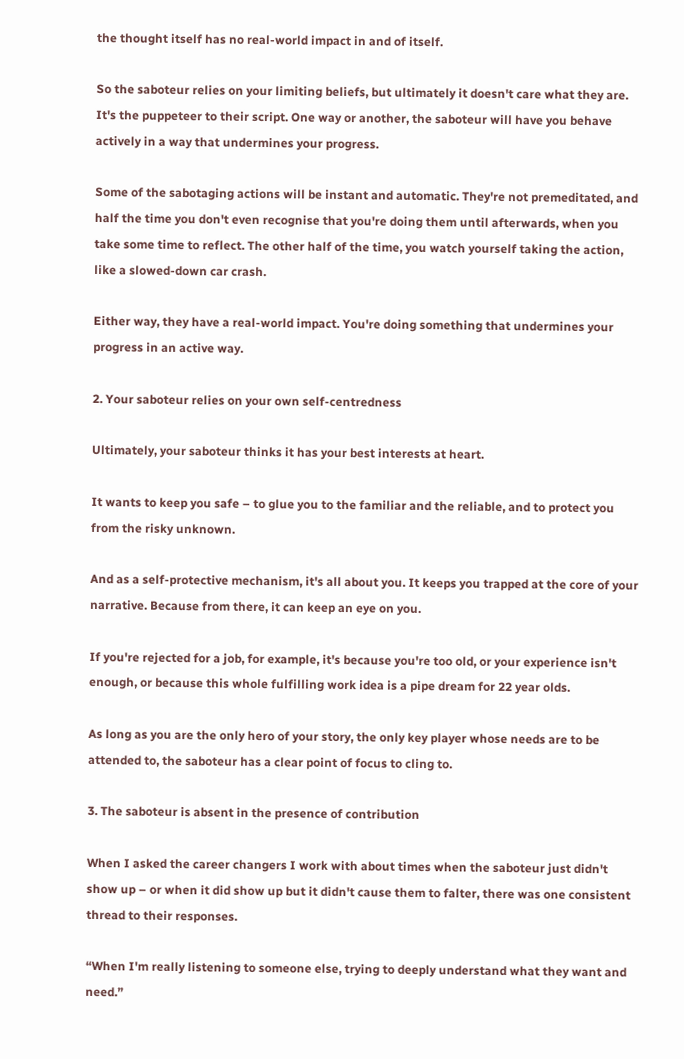the thought itself has no real-world impact in and of itself.

So the saboteur relies on your limiting beliefs, but ultimately it doesn't care what they are. It's the puppeteer to their script. One way or another, the saboteur will have you behave actively in a way that undermines your progress.

Some of the sabotaging actions will be instant and automatic. They're not premeditated, and half the time you don't even recognise that you're doing them until afterwards, when you take some time to reflect. The other half of the time, you watch yourself taking the action, like a slowed-down car crash.

Either way, they have a real-world impact. You're doing something that undermines your progress in an active way.

2. Your saboteur relies on your own self-centredness

Ultimately, your saboteur thinks it has your best interests at heart.

It wants to keep you safe – to glue you to the familiar and the reliable, and to protect you from the risky unknown.

And as a self-protective mechanism, it's all about you. It keeps you trapped at the core of your narrative. Because from there, it can keep an eye on you.

If you're rejected for a job, for example, it's because you're too old, or your experience isn't enough, or because this whole fulfilling work idea is a pipe dream for 22 year olds.

As long as you are the only hero of your story, the only key player whose needs are to be attended to, the saboteur has a clear point of focus to cling to.

3. The saboteur is absent in the presence of contribution

When I asked the career changers I work with about times when the saboteur just didn't show up – or when it did show up but it didn't cause them to falter, there was one consistent thread to their responses.

“When I'm really listening to someone else, trying to deeply understand what they want and need.”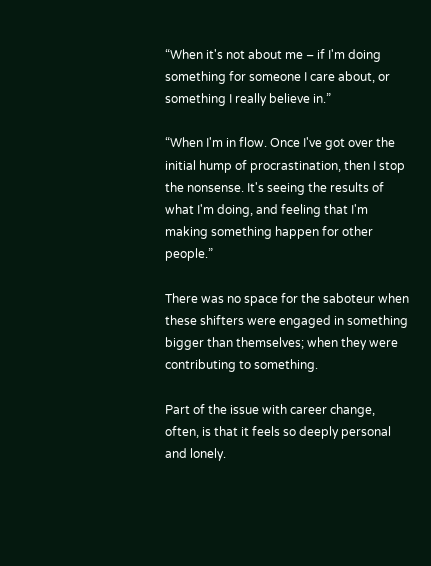“When it's not about me – if I'm doing something for someone I care about, or something I really believe in.”

“When I'm in flow. Once I've got over the initial hump of procrastination, then I stop the nonsense. It's seeing the results of what I'm doing, and feeling that I'm making something happen for other people.”

There was no space for the saboteur when these shifters were engaged in something bigger than themselves; when they were contributing to something.

Part of the issue with career change, often, is that it feels so deeply personal and lonely.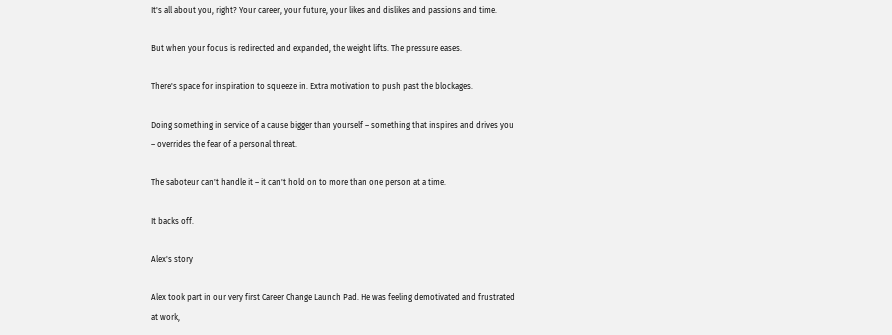It's all about you, right? Your career, your future, your likes and dislikes and passions and time.

But when your focus is redirected and expanded, the weight lifts. The pressure eases.

There's space for inspiration to squeeze in. Extra motivation to push past the blockages.

Doing something in service of a cause bigger than yourself – something that inspires and drives you – overrides the fear of a personal threat.

The saboteur can't handle it – it can't hold on to more than one person at a time.

It backs off.

Alex's story

Alex took part in our very first Career Change Launch Pad. He was feeling demotivated and frustrated at work,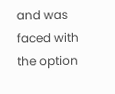and was faced with the option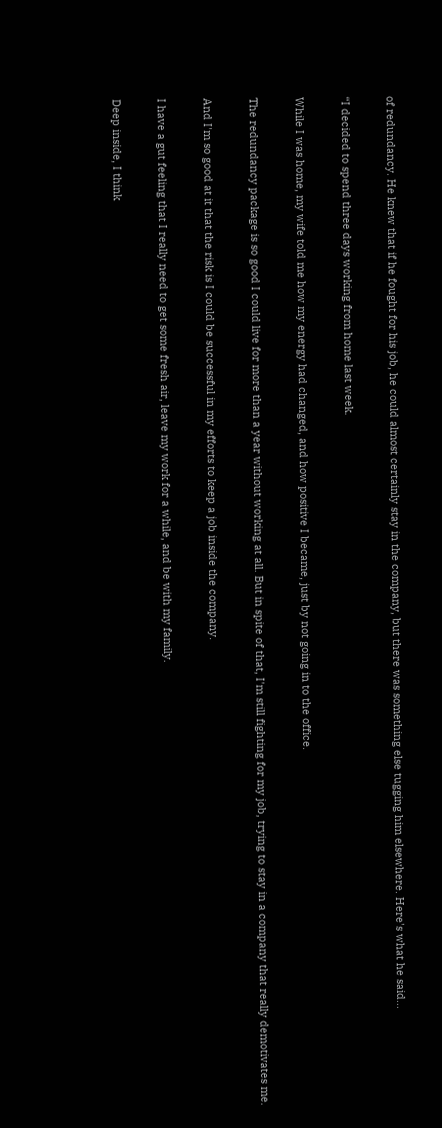of redundancy. He knew that if he fought for his job, he could almost certainly stay in the company, but there was something else tugging him elsewhere. Here's what he said...

“I decided to spend three days working from home last week.

While I was home, my wife told me how my energy had changed, and how positive I became, just by not going in to the office.

The redundancy package is so good I could live for more than a year without working at all. But in spite of that, I'm still fighting for my job, trying to stay in a company that really demotivates me.

And I'm so good at it that the risk is I could be successful in my efforts to keep a job inside the company.

I have a gut feeling that I really need to get some fresh air, leave my work for a while, and be with my family.

Deep inside, I think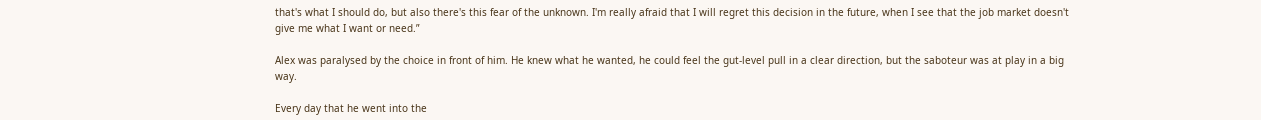that's what I should do, but also there's this fear of the unknown. I'm really afraid that I will regret this decision in the future, when I see that the job market doesn't give me what I want or need.”

Alex was paralysed by the choice in front of him. He knew what he wanted, he could feel the gut-level pull in a clear direction, but the saboteur was at play in a big way.

Every day that he went into the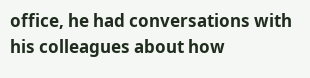office, he had conversations with his colleagues about how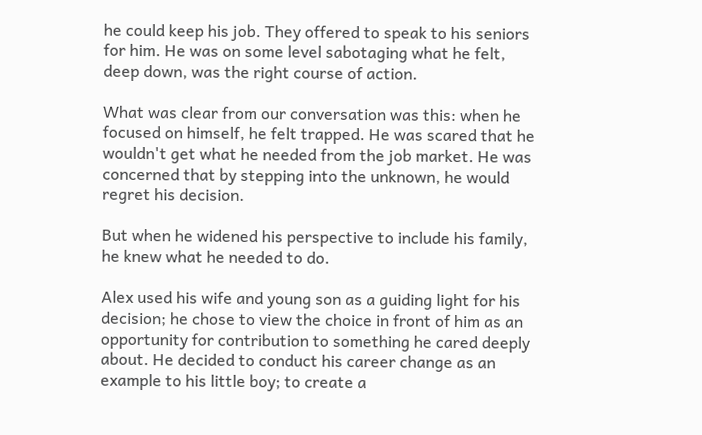he could keep his job. They offered to speak to his seniors for him. He was on some level sabotaging what he felt, deep down, was the right course of action.

What was clear from our conversation was this: when he focused on himself, he felt trapped. He was scared that he wouldn't get what he needed from the job market. He was concerned that by stepping into the unknown, he would regret his decision.

But when he widened his perspective to include his family, he knew what he needed to do.

Alex used his wife and young son as a guiding light for his decision; he chose to view the choice in front of him as an opportunity for contribution to something he cared deeply about. He decided to conduct his career change as an example to his little boy; to create a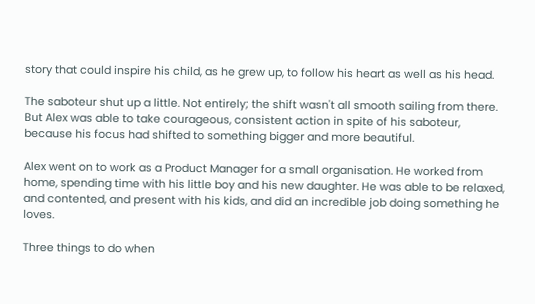story that could inspire his child, as he grew up, to follow his heart as well as his head.

The saboteur shut up a little. Not entirely; the shift wasn't all smooth sailing from there. But Alex was able to take courageous, consistent action in spite of his saboteur, because his focus had shifted to something bigger and more beautiful.

Alex went on to work as a Product Manager for a small organisation. He worked from home, spending time with his little boy and his new daughter. He was able to be relaxed, and contented, and present with his kids, and did an incredible job doing something he loves.

Three things to do when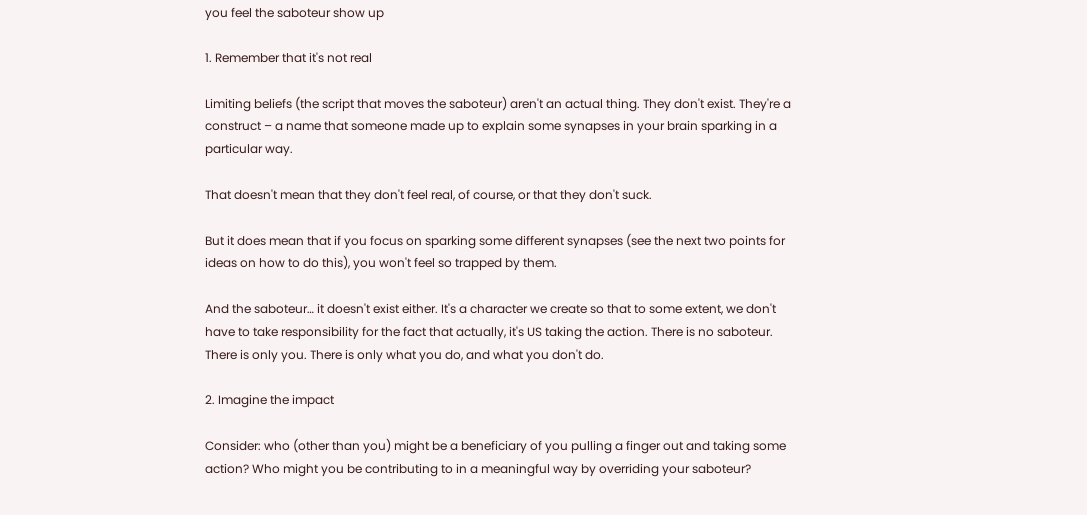you feel the saboteur show up

1. Remember that it's not real

Limiting beliefs (the script that moves the saboteur) aren't an actual thing. They don't exist. They're a construct – a name that someone made up to explain some synapses in your brain sparking in a particular way.

That doesn't mean that they don't feel real, of course, or that they don't suck.

But it does mean that if you focus on sparking some different synapses (see the next two points for ideas on how to do this), you won't feel so trapped by them.

And the saboteur… it doesn't exist either. It's a character we create so that to some extent, we don't have to take responsibility for the fact that actually, it's US taking the action. There is no saboteur. There is only you. There is only what you do, and what you don't do.

2. Imagine the impact

Consider: who (other than you) might be a beneficiary of you pulling a finger out and taking some action? Who might you be contributing to in a meaningful way by overriding your saboteur?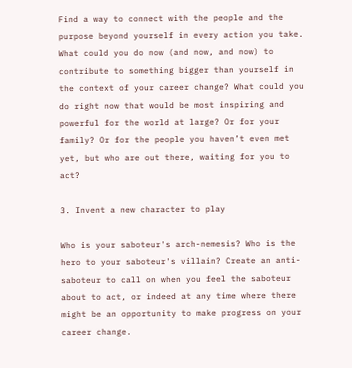Find a way to connect with the people and the purpose beyond yourself in every action you take. What could you do now (and now, and now) to contribute to something bigger than yourself in the context of your career change? What could you do right now that would be most inspiring and powerful for the world at large? Or for your family? Or for the people you haven’t even met yet, but who are out there, waiting for you to act?

3. Invent a new character to play

Who is your saboteur's arch-nemesis? Who is the hero to your saboteur's villain? Create an anti-saboteur to call on when you feel the saboteur about to act, or indeed at any time where there might be an opportunity to make progress on your career change.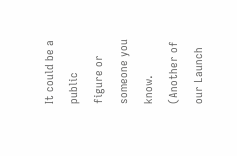It could be a public figure or someone you know. (Another of our Launch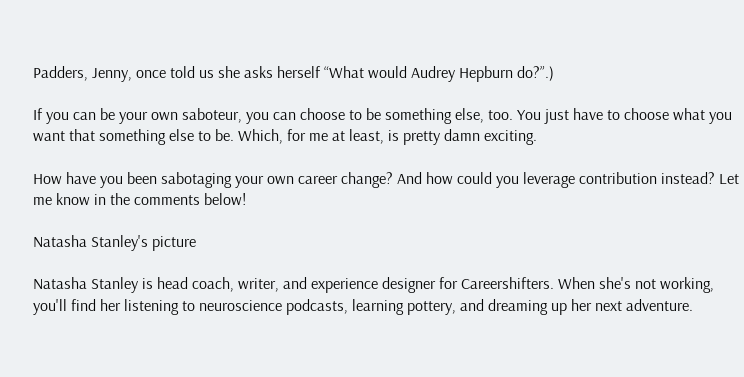Padders, Jenny, once told us she asks herself “What would Audrey Hepburn do?”.)

If you can be your own saboteur, you can choose to be something else, too. You just have to choose what you want that something else to be. Which, for me at least, is pretty damn exciting.

How have you been sabotaging your own career change? And how could you leverage contribution instead? Let me know in the comments below!

Natasha Stanley's picture

Natasha Stanley is head coach, writer, and experience designer for Careershifters. When she's not working, you'll find her listening to neuroscience podcasts, learning pottery, and dreaming up her next adventure.